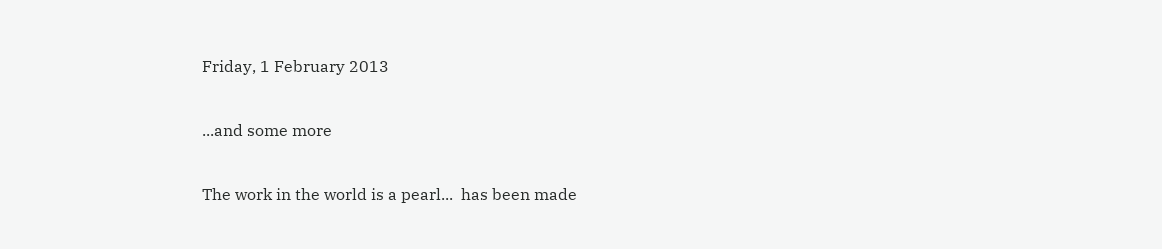Friday, 1 February 2013

...and some more

The work in the world is a pearl...  has been made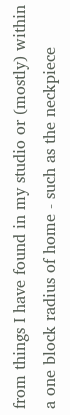from things I have found in my studio or (mostly) within a one block radius of home - such as the neckpiece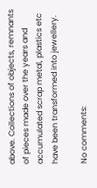above. Collections of objects, remnants of pieces made over the years and accumulated scrap metal, plastics etc have been transformed into jewellery.

No comments: